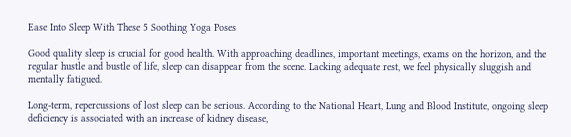Ease Into Sleep With These 5 Soothing Yoga Poses

Good quality sleep is crucial for good health. With approaching deadlines, important meetings, exams on the horizon, and the regular hustle and bustle of life, sleep can disappear from the scene. Lacking adequate rest, we feel physically sluggish and mentally fatigued.

Long-term, repercussions of lost sleep can be serious. According to the National Heart, Lung and Blood Institute, ongoing sleep deficiency is associated with an increase of kidney disease,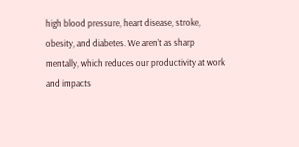high blood pressure, heart disease, stroke, obesity, and diabetes. We aren’t as sharp mentally, which reduces our productivity at work and impacts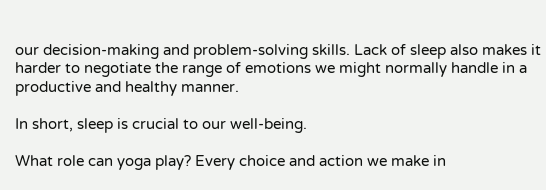our decision-making and problem-solving skills. Lack of sleep also makes it harder to negotiate the range of emotions we might normally handle in a productive and healthy manner.

In short, sleep is crucial to our well-being.

What role can yoga play? Every choice and action we make in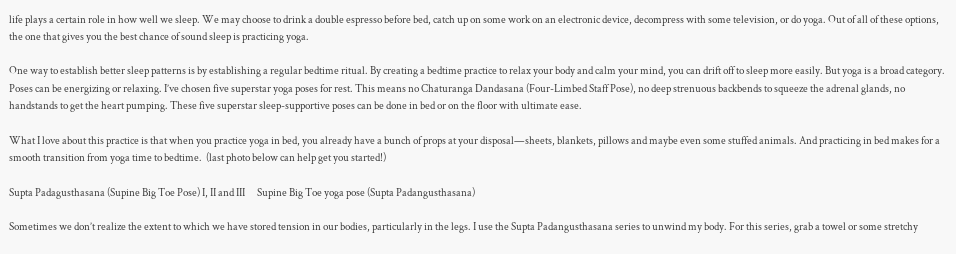life plays a certain role in how well we sleep. We may choose to drink a double espresso before bed, catch up on some work on an electronic device, decompress with some television, or do yoga. Out of all of these options, the one that gives you the best chance of sound sleep is practicing yoga.

One way to establish better sleep patterns is by establishing a regular bedtime ritual. By creating a bedtime practice to relax your body and calm your mind, you can drift off to sleep more easily. But yoga is a broad category. Poses can be energizing or relaxing. I’ve chosen five superstar yoga poses for rest. This means no Chaturanga Dandasana (Four-Limbed Staff Pose), no deep strenuous backbends to squeeze the adrenal glands, no handstands to get the heart pumping. These five superstar sleep-supportive poses can be done in bed or on the floor with ultimate ease.

What I love about this practice is that when you practice yoga in bed, you already have a bunch of props at your disposal—sheets, blankets, pillows and maybe even some stuffed animals. And practicing in bed makes for a smooth transition from yoga time to bedtime.  (last photo below can help get you started!)

Supta Padagusthasana (Supine Big Toe Pose) I, II and III      Supine Big Toe yoga pose (Supta Padangusthasana)

Sometimes we don’t realize the extent to which we have stored tension in our bodies, particularly in the legs. I use the Supta Padangusthasana series to unwind my body. For this series, grab a towel or some stretchy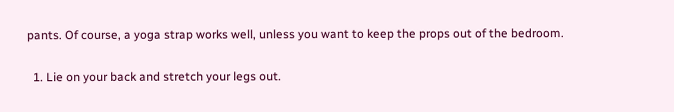pants. Of course, a yoga strap works well, unless you want to keep the props out of the bedroom.

  1. Lie on your back and stretch your legs out.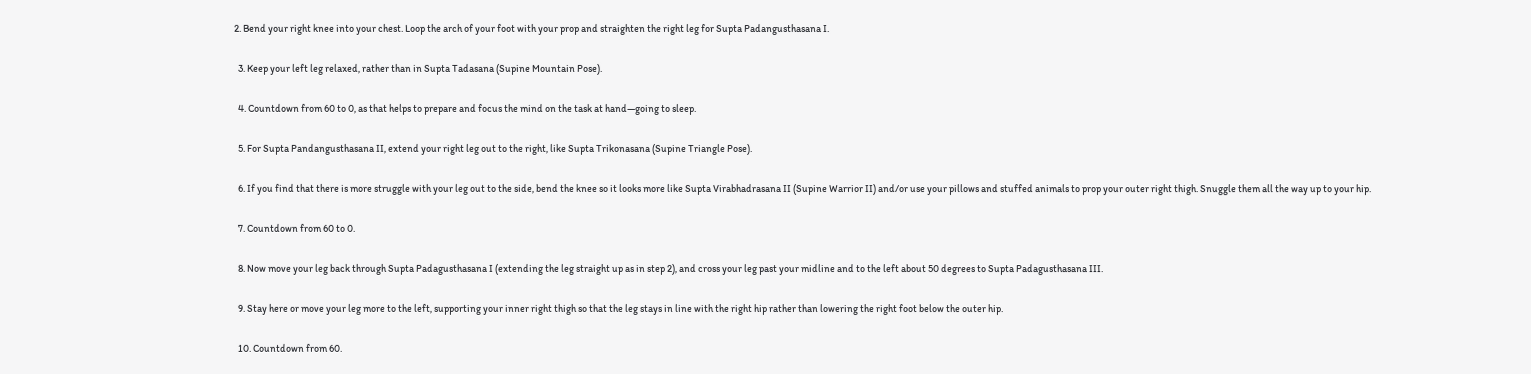2. Bend your right knee into your chest. Loop the arch of your foot with your prop and straighten the right leg for Supta Padangusthasana I.

  3. Keep your left leg relaxed, rather than in Supta Tadasana (Supine Mountain Pose).

  4. Countdown from 60 to 0, as that helps to prepare and focus the mind on the task at hand—going to sleep.

  5. For Supta Pandangusthasana II, extend your right leg out to the right, like Supta Trikonasana (Supine Triangle Pose).

  6. If you find that there is more struggle with your leg out to the side, bend the knee so it looks more like Supta Virabhadrasana II (Supine Warrior II) and/or use your pillows and stuffed animals to prop your outer right thigh. Snuggle them all the way up to your hip.

  7. Countdown from 60 to 0.

  8. Now move your leg back through Supta Padagusthasana I (extending the leg straight up as in step 2), and cross your leg past your midline and to the left about 50 degrees to Supta Padagusthasana III.

  9. Stay here or move your leg more to the left, supporting your inner right thigh so that the leg stays in line with the right hip rather than lowering the right foot below the outer hip.

  10. Countdown from 60.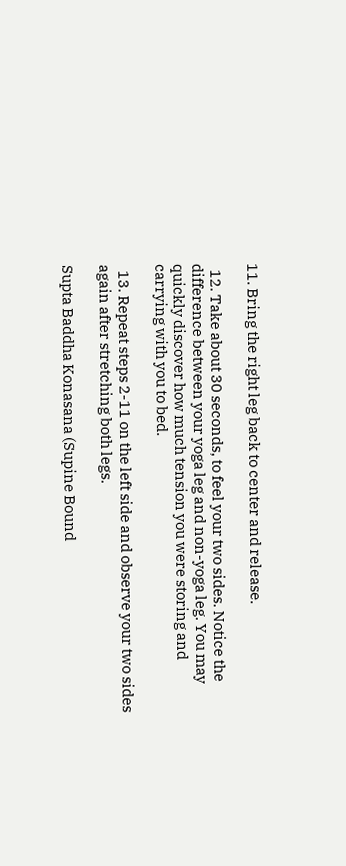11. Bring the right leg back to center and release.

  12. Take about 30 seconds, to feel your two sides. Notice the difference between your yoga leg and non-yoga leg. You may quickly discover how much tension you were storing and carrying with you to bed.

  13. Repeat steps 2-11 on the left side and observe your two sides again after stretching both legs.

Supta Baddha Konasana (Supine Bound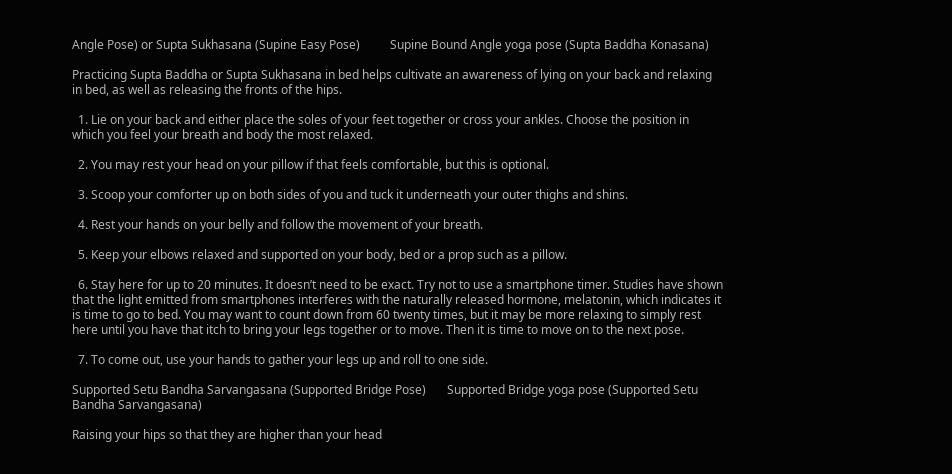Angle Pose) or Supta Sukhasana (Supine Easy Pose)          Supine Bound Angle yoga pose (Supta Baddha Konasana)

Practicing Supta Baddha or Supta Sukhasana in bed helps cultivate an awareness of lying on your back and relaxing in bed, as well as releasing the fronts of the hips.

  1. Lie on your back and either place the soles of your feet together or cross your ankles. Choose the position in which you feel your breath and body the most relaxed.

  2. You may rest your head on your pillow if that feels comfortable, but this is optional.

  3. Scoop your comforter up on both sides of you and tuck it underneath your outer thighs and shins.

  4. Rest your hands on your belly and follow the movement of your breath.

  5. Keep your elbows relaxed and supported on your body, bed or a prop such as a pillow.

  6. Stay here for up to 20 minutes. It doesn’t need to be exact. Try not to use a smartphone timer. Studies have shown that the light emitted from smartphones interferes with the naturally released hormone, melatonin, which indicates it is time to go to bed. You may want to count down from 60 twenty times, but it may be more relaxing to simply rest here until you have that itch to bring your legs together or to move. Then it is time to move on to the next pose.

  7. To come out, use your hands to gather your legs up and roll to one side.

Supported Setu Bandha Sarvangasana (Supported Bridge Pose)       Supported Bridge yoga pose (Supported Setu Bandha Sarvangasana)

Raising your hips so that they are higher than your head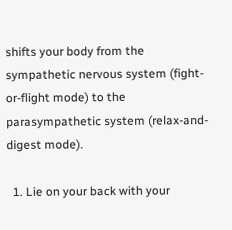shifts your body from the sympathetic nervous system (fight-or-flight mode) to the parasympathetic system (relax-and-digest mode).

  1. Lie on your back with your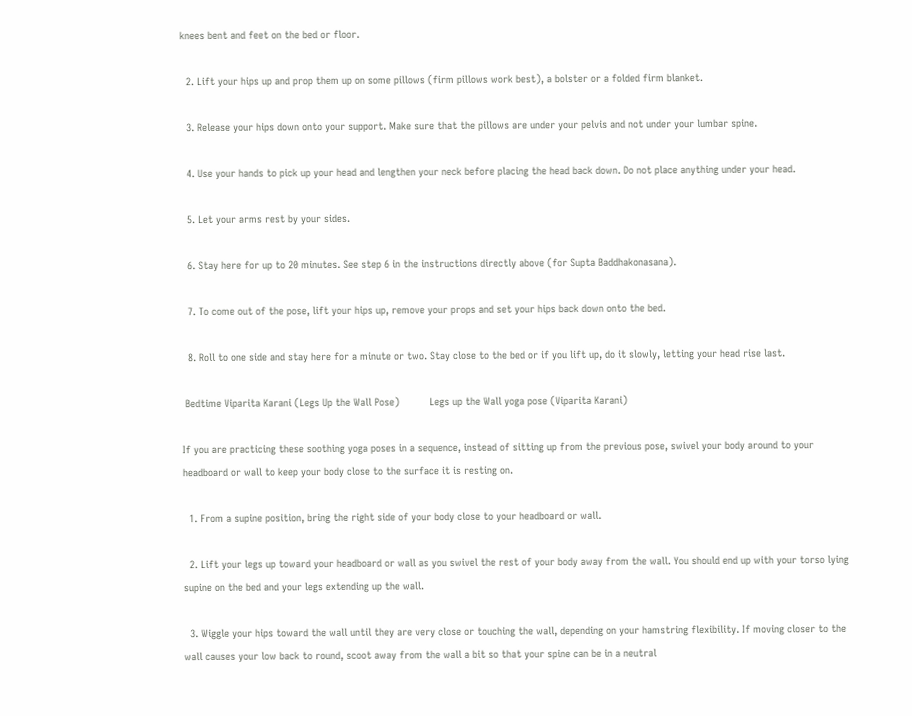knees bent and feet on the bed or floor.

  2. Lift your hips up and prop them up on some pillows (firm pillows work best), a bolster or a folded firm blanket.

  3. Release your hips down onto your support. Make sure that the pillows are under your pelvis and not under your lumbar spine.

  4. Use your hands to pick up your head and lengthen your neck before placing the head back down. Do not place anything under your head.

  5. Let your arms rest by your sides.

  6. Stay here for up to 20 minutes. See step 6 in the instructions directly above (for Supta Baddhakonasana).

  7. To come out of the pose, lift your hips up, remove your props and set your hips back down onto the bed.

  8. Roll to one side and stay here for a minute or two. Stay close to the bed or if you lift up, do it slowly, letting your head rise last.

 Bedtime Viparita Karani (Legs Up the Wall Pose)          Legs up the Wall yoga pose (Viparita Karani)

If you are practicing these soothing yoga poses in a sequence, instead of sitting up from the previous pose, swivel your body around to your headboard or wall to keep your body close to the surface it is resting on.

  1. From a supine position, bring the right side of your body close to your headboard or wall.

  2. Lift your legs up toward your headboard or wall as you swivel the rest of your body away from the wall. You should end up with your torso lying supine on the bed and your legs extending up the wall.

  3. Wiggle your hips toward the wall until they are very close or touching the wall, depending on your hamstring flexibility. If moving closer to the wall causes your low back to round, scoot away from the wall a bit so that your spine can be in a neutral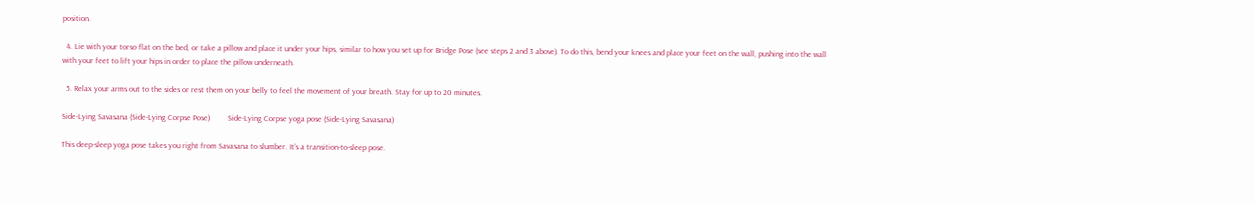position.

  4. Lie with your torso flat on the bed, or take a pillow and place it under your hips, similar to how you set up for Bridge Pose (see steps 2 and 3 above). To do this, bend your knees and place your feet on the wall, pushing into the wall with your feet to lift your hips in order to place the pillow underneath.

  5. Relax your arms out to the sides or rest them on your belly to feel the movement of your breath. Stay for up to 20 minutes.

Side-Lying Savasana (Side-Lying Corpse Pose)         Side-Lying Corpse yoga pose (Side-Lying Savasana)

This deep-sleep yoga pose takes you right from Savasana to slumber. It’s a transition-to-sleep pose.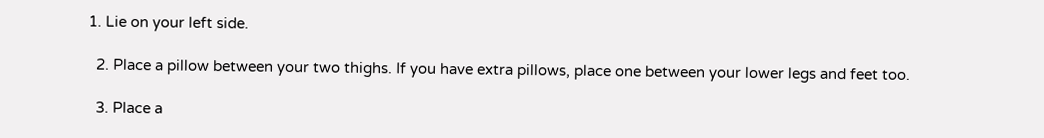1. Lie on your left side.

  2. Place a pillow between your two thighs. If you have extra pillows, place one between your lower legs and feet too.

  3. Place a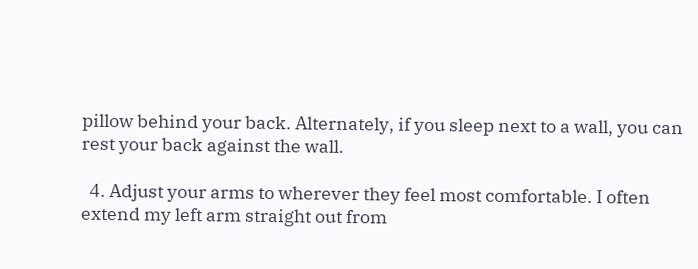pillow behind your back. Alternately, if you sleep next to a wall, you can rest your back against the wall.

  4. Adjust your arms to wherever they feel most comfortable. I often extend my left arm straight out from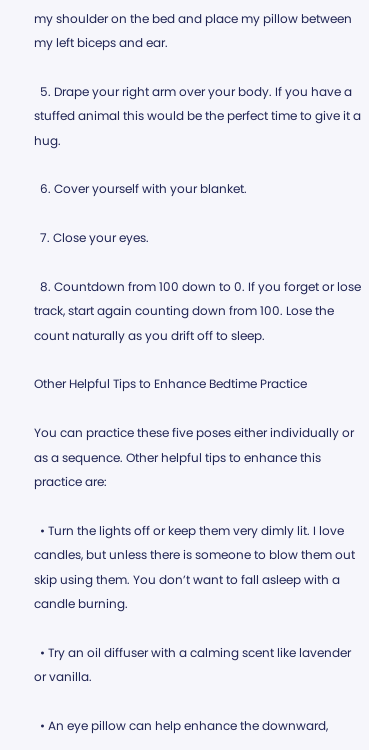my shoulder on the bed and place my pillow between my left biceps and ear.

  5. Drape your right arm over your body. If you have a stuffed animal this would be the perfect time to give it a hug.

  6. Cover yourself with your blanket.

  7. Close your eyes.

  8. Countdown from 100 down to 0. If you forget or lose track, start again counting down from 100. Lose the count naturally as you drift off to sleep.

Other Helpful Tips to Enhance Bedtime Practice

You can practice these five poses either individually or as a sequence. Other helpful tips to enhance this practice are:

  • Turn the lights off or keep them very dimly lit. I love candles, but unless there is someone to blow them out skip using them. You don’t want to fall asleep with a candle burning.

  • Try an oil diffuser with a calming scent like lavender or vanilla.

  • An eye pillow can help enhance the downward,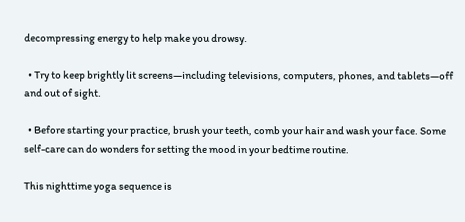decompressing energy to help make you drowsy.

  • Try to keep brightly lit screens—including televisions, computers, phones, and tablets—off and out of sight.

  • Before starting your practice, brush your teeth, comb your hair and wash your face. Some self-care can do wonders for setting the mood in your bedtime routine.

This nighttime yoga sequence is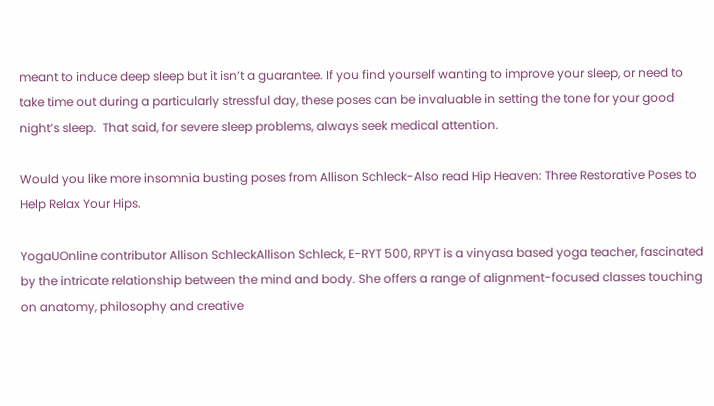meant to induce deep sleep but it isn’t a guarantee. If you find yourself wanting to improve your sleep, or need to take time out during a particularly stressful day, these poses can be invaluable in setting the tone for your good night’s sleep.  That said, for severe sleep problems, always seek medical attention.

Would you like more insomnia busting poses from Allison Schleck-Also read Hip Heaven: Three Restorative Poses to Help Relax Your Hips.

YogaUOnline contributor Allison SchleckAllison Schleck, E-RYT 500, RPYT is a vinyasa based yoga teacher, fascinated by the intricate relationship between the mind and body. She offers a range of alignment-focused classes touching on anatomy, philosophy and creative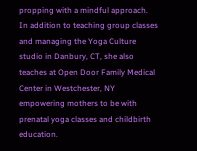propping with a mindful approach.  In addition to teaching group classes and managing the Yoga Culture studio in Danbury, CT, she also teaches at Open Door Family Medical Center in Westchester, NY empowering mothers to be with prenatal yoga classes and childbirth education.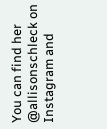You can find her @allisonschleck on Instagram and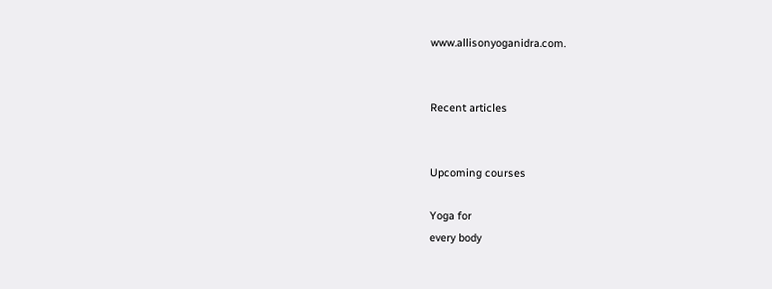www.allisonyoganidra.com.


Recent articles


Upcoming courses

Yoga for
every body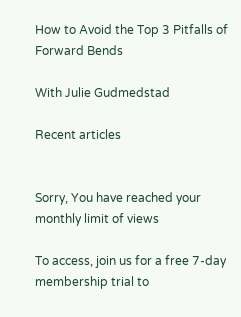How to Avoid the Top 3 Pitfalls of Forward Bends

With Julie Gudmedstad

Recent articles


Sorry, You have reached your
monthly limit of views

To access, join us for a free 7-day membership trial to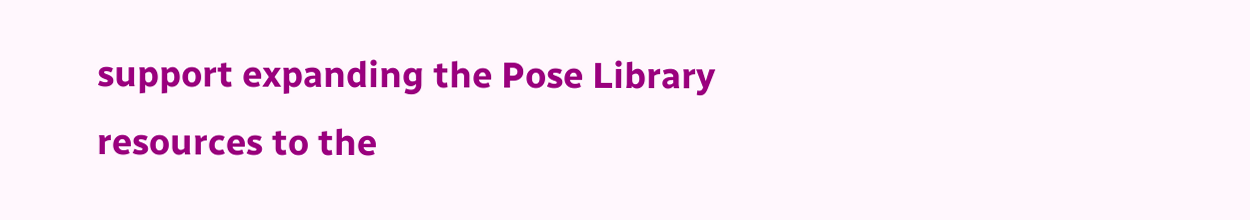support expanding the Pose Library resources to the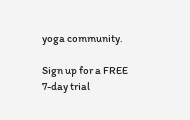yoga community.

Sign up for a FREE 7-day trial